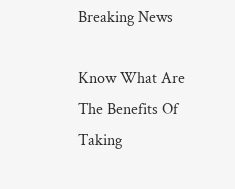Breaking News

Know What Are The Benefits Of Taking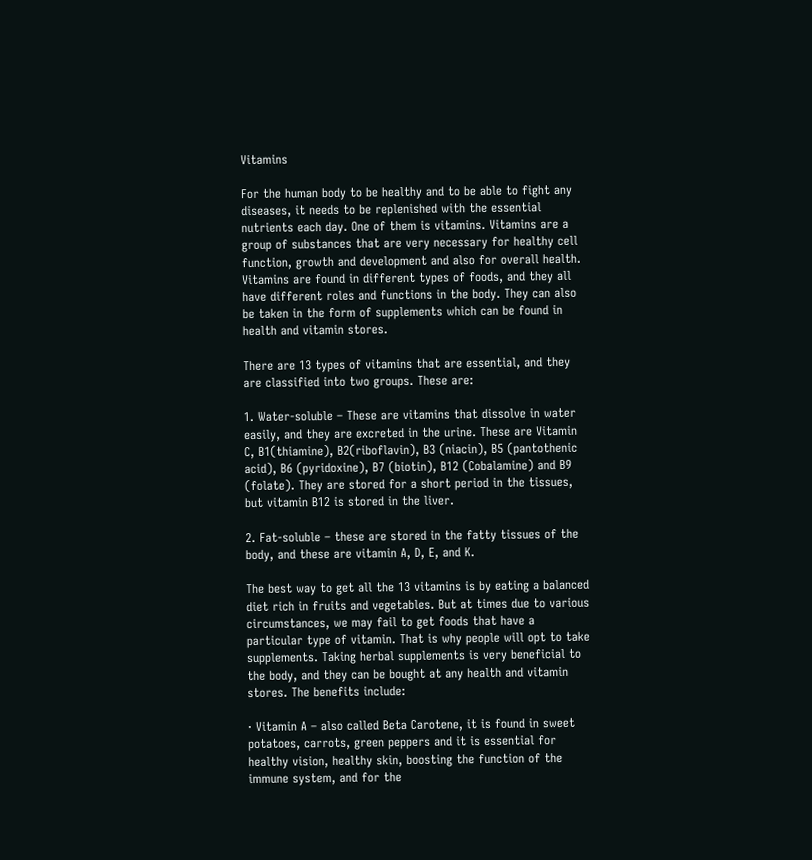Vitamins

For the human body to be healthy and to be able to fight any diseases, it needs to be replenished with the essential nutrients each day. One of them is vitamins. Vitamins are a group of substances that are very necessary for healthy cell function, growth and development and also for overall health. Vitamins are found in different types of foods, and they all have different roles and functions in the body. They can also be taken in the form of supplements which can be found in health and vitamin stores.

There are 13 types of vitamins that are essential, and they are classified into two groups. These are:

1. Water-soluble – These are vitamins that dissolve in water easily, and they are excreted in the urine. These are Vitamin C, B1(thiamine), B2(riboflavin), B3 (niacin), B5 (pantothenic acid), B6 (pyridoxine), B7 (biotin), B12 (Cobalamine) and B9 (folate). They are stored for a short period in the tissues, but vitamin B12 is stored in the liver.

2. Fat-soluble – these are stored in the fatty tissues of the body, and these are vitamin A, D, E, and K.

The best way to get all the 13 vitamins is by eating a balanced diet rich in fruits and vegetables. But at times due to various circumstances, we may fail to get foods that have a particular type of vitamin. That is why people will opt to take supplements. Taking herbal supplements is very beneficial to the body, and they can be bought at any health and vitamin stores. The benefits include:

· Vitamin A – also called Beta Carotene, it is found in sweet potatoes, carrots, green peppers and it is essential for healthy vision, healthy skin, boosting the function of the immune system, and for the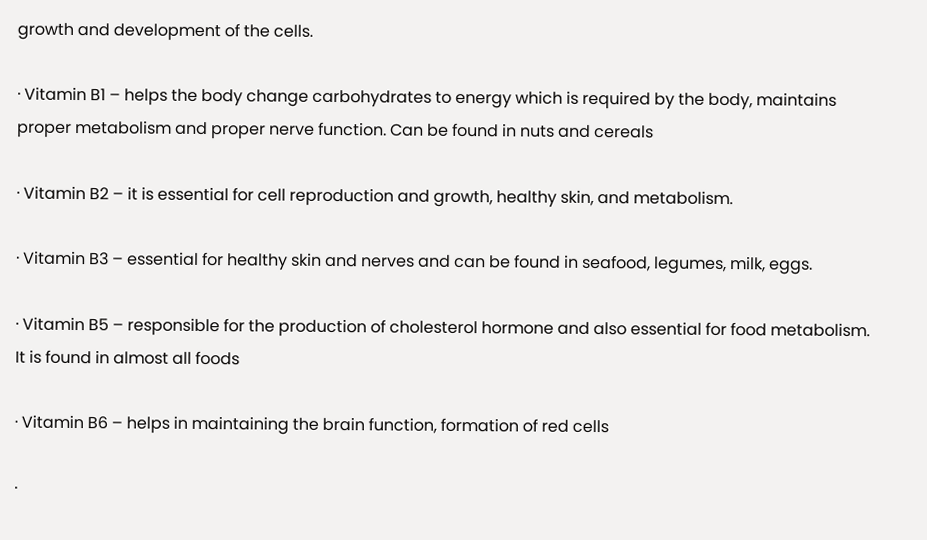growth and development of the cells.

· Vitamin B1 – helps the body change carbohydrates to energy which is required by the body, maintains proper metabolism and proper nerve function. Can be found in nuts and cereals

· Vitamin B2 – it is essential for cell reproduction and growth, healthy skin, and metabolism.

· Vitamin B3 – essential for healthy skin and nerves and can be found in seafood, legumes, milk, eggs.

· Vitamin B5 – responsible for the production of cholesterol hormone and also essential for food metabolism. It is found in almost all foods

· Vitamin B6 – helps in maintaining the brain function, formation of red cells

·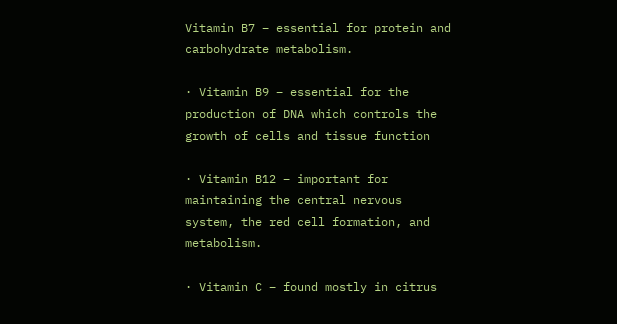Vitamin B7 – essential for protein and carbohydrate metabolism.

· Vitamin B9 – essential for the production of DNA which controls the growth of cells and tissue function

· Vitamin B12 – important for maintaining the central nervous system, the red cell formation, and metabolism.

· Vitamin C – found mostly in citrus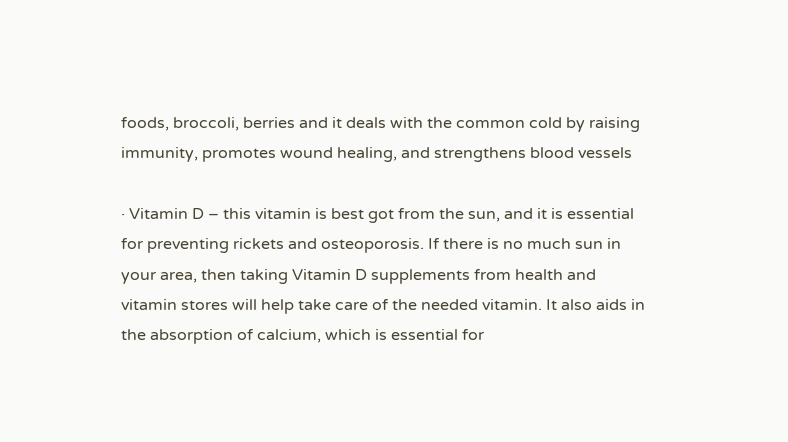foods, broccoli, berries and it deals with the common cold by raising immunity, promotes wound healing, and strengthens blood vessels

· Vitamin D – this vitamin is best got from the sun, and it is essential for preventing rickets and osteoporosis. If there is no much sun in your area, then taking Vitamin D supplements from health and vitamin stores will help take care of the needed vitamin. It also aids in the absorption of calcium, which is essential for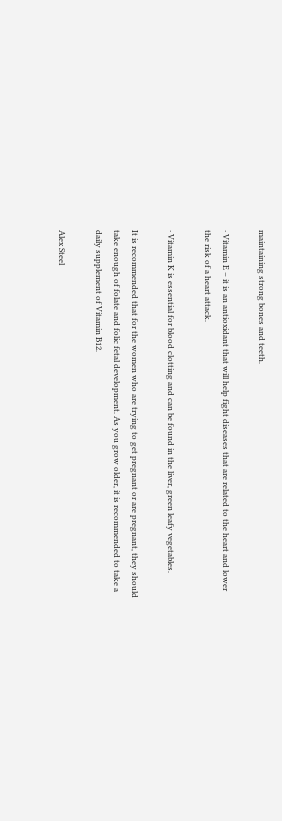maintaining strong bones and teeth.

· Vitamin E – it is an antioxidant that will help fight diseases that are related to the heart and lower the risk of a heart attack.

· Vitamin K is essential for blood clotting and can be found in the liver, green leafy vegetables.

It is recommended that for the women who are trying to get pregnant or are pregnant, they should take enough of folate and folic fetal development. As you grow older, it is recommended to take a daily supplement of Vitamin B12.

Alex Steel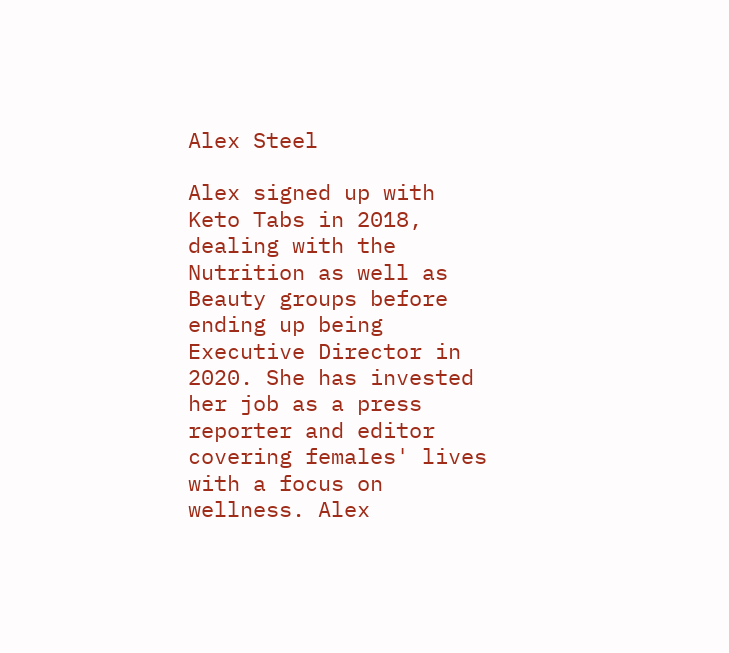Alex Steel

Alex signed up with Keto Tabs in 2018, dealing with the Nutrition as well as Beauty groups before ending up being Executive Director in 2020. She has invested her job as a press reporter and editor covering females' lives with a focus on wellness. Alex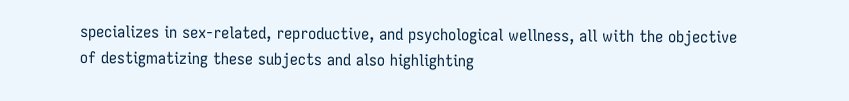specializes in sex-related, reproductive, and psychological wellness, all with the objective of destigmatizing these subjects and also highlighting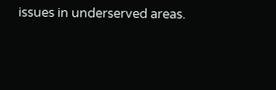issues in underserved areas.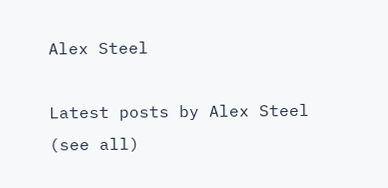Alex Steel

Latest posts by Alex Steel (see all)